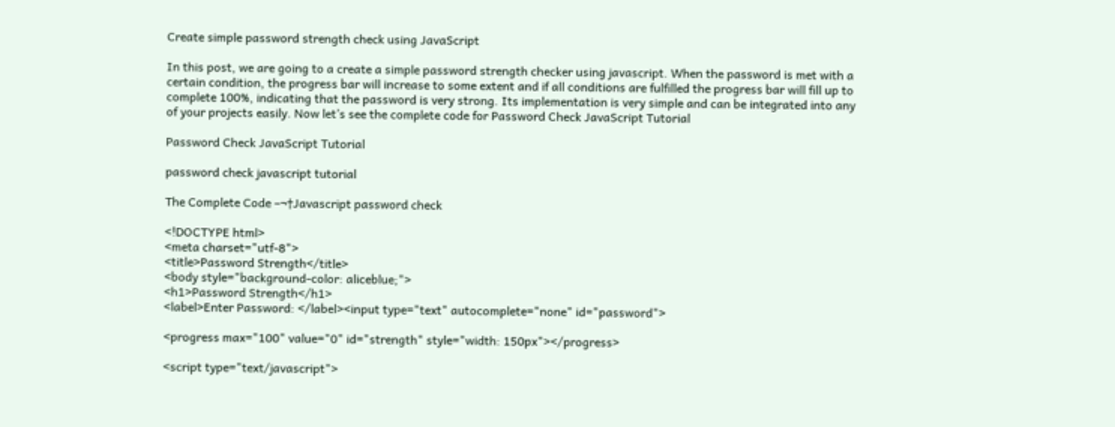Create simple password strength check using JavaScript

In this post, we are going to a create a simple password strength checker using javascript. When the password is met with a certain condition, the progress bar will increase to some extent and if all conditions are fulfilled the progress bar will fill up to complete 100%, indicating that the password is very strong. Its implementation is very simple and can be integrated into any of your projects easily. Now let’s see the complete code for Password Check JavaScript Tutorial

Password Check JavaScript Tutorial

password check javascript tutorial

The Complete Code –¬†Javascript password check

<!DOCTYPE html>
<meta charset="utf-8">
<title>Password Strength</title>
<body style="background-color: aliceblue;">
<h1>Password Strength</h1>
<label>Enter Password: </label><input type="text" autocomplete="none" id="password">

<progress max="100" value="0" id="strength" style="width: 150px"></progress>

<script type="text/javascript">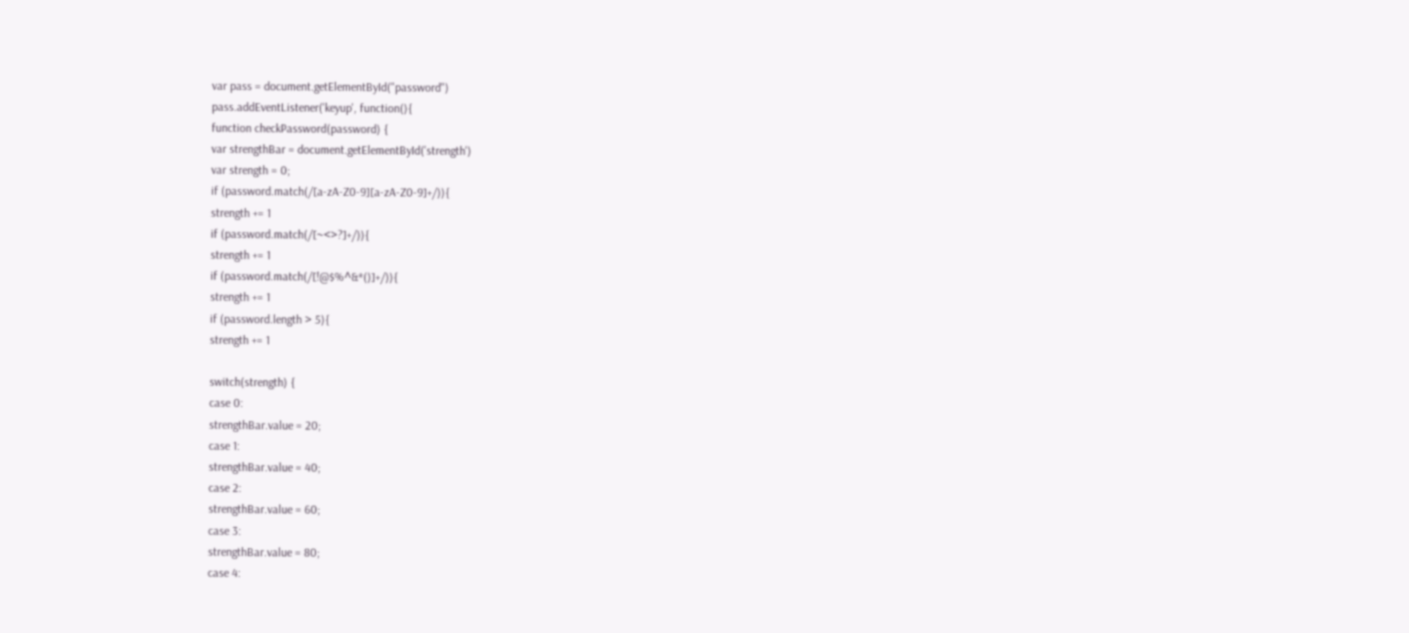var pass = document.getElementById("password")
pass.addEventListener('keyup', function(){
function checkPassword(password) {
var strengthBar = document.getElementById('strength')
var strength = 0;
if (password.match(/[a-zA-Z0-9][a-zA-Z0-9]+/)){
strength += 1
if (password.match(/[~<>?]+/)){
strength += 1
if (password.match(/[!@$%^&*()]+/)){
strength += 1
if (password.length > 5){
strength += 1

switch(strength) {
case 0:
strengthBar.value = 20;
case 1:
strengthBar.value = 40;
case 2:
strengthBar.value = 60;
case 3:
strengthBar.value = 80;
case 4: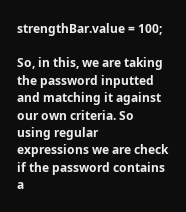strengthBar.value = 100;

So, in this, we are taking the password inputted and matching it against our own criteria. So using regular expressions we are check if the password contains a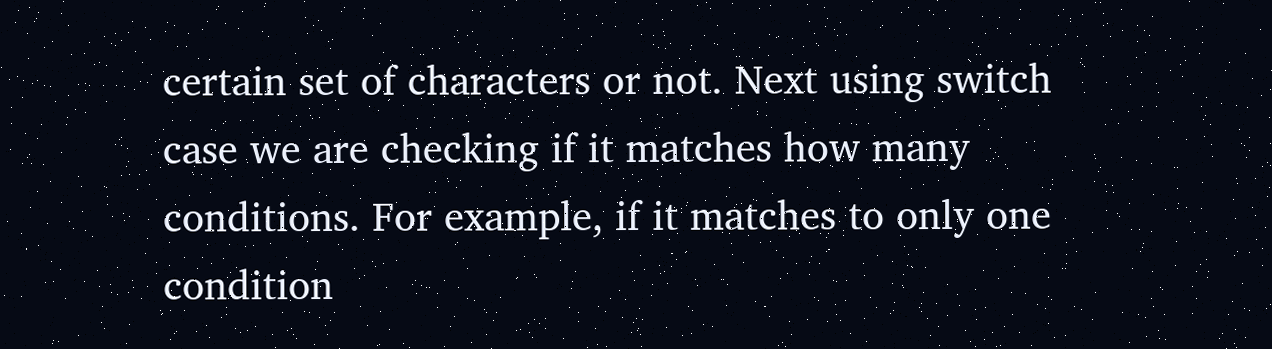certain set of characters or not. Next using switch case we are checking if it matches how many conditions. For example, if it matches to only one condition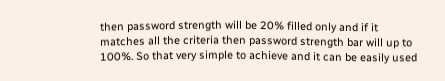then password strength will be 20% filled only and if it matches all the criteria then password strength bar will up to 100%. So that very simple to achieve and it can be easily used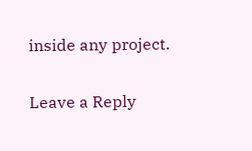inside any project.

Leave a Reply